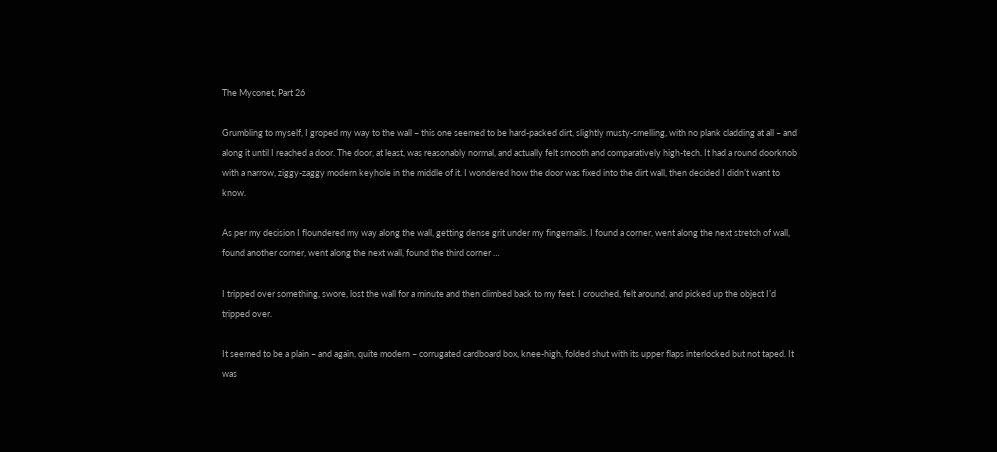The Myconet, Part 26

Grumbling to myself, I groped my way to the wall – this one seemed to be hard-packed dirt, slightly musty-smelling, with no plank cladding at all – and along it until I reached a door. The door, at least, was reasonably normal, and actually felt smooth and comparatively high-tech. It had a round doorknob with a narrow, ziggy-zaggy modern keyhole in the middle of it. I wondered how the door was fixed into the dirt wall, then decided I didn’t want to know.

As per my decision I floundered my way along the wall, getting dense grit under my fingernails. I found a corner, went along the next stretch of wall, found another corner, went along the next wall, found the third corner …

I tripped over something, swore, lost the wall for a minute and then climbed back to my feet. I crouched, felt around, and picked up the object I’d tripped over.

It seemed to be a plain – and again, quite modern – corrugated cardboard box, knee-high, folded shut with its upper flaps interlocked but not taped. It was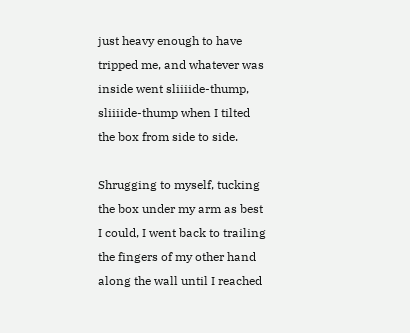just heavy enough to have tripped me, and whatever was inside went sliiiide-thump, sliiiide-thump when I tilted the box from side to side.

Shrugging to myself, tucking the box under my arm as best I could, I went back to trailing the fingers of my other hand along the wall until I reached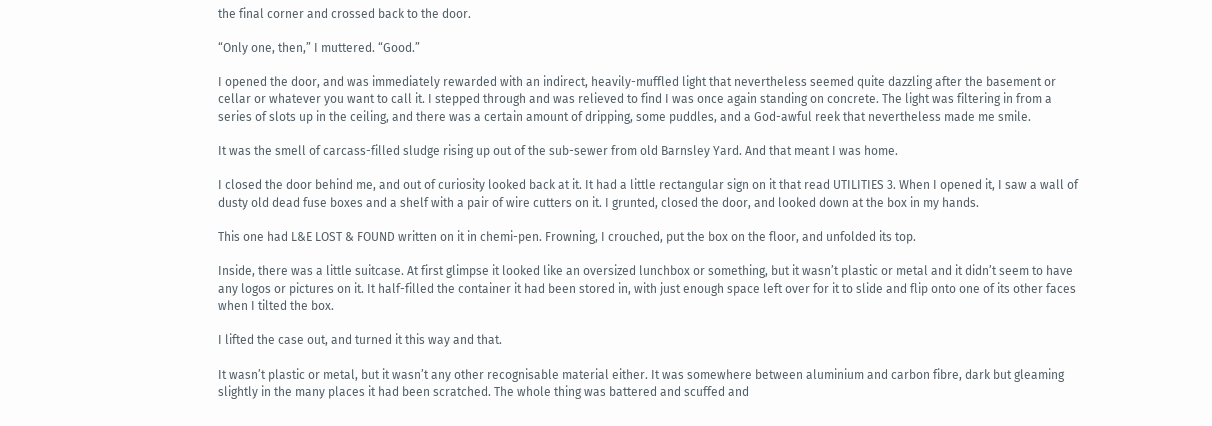the final corner and crossed back to the door.

“Only one, then,” I muttered. “Good.”

I opened the door, and was immediately rewarded with an indirect, heavily-muffled light that nevertheless seemed quite dazzling after the basement or cellar or whatever you want to call it. I stepped through and was relieved to find I was once again standing on concrete. The light was filtering in from a series of slots up in the ceiling, and there was a certain amount of dripping, some puddles, and a God-awful reek that nevertheless made me smile.

It was the smell of carcass-filled sludge rising up out of the sub-sewer from old Barnsley Yard. And that meant I was home.

I closed the door behind me, and out of curiosity looked back at it. It had a little rectangular sign on it that read UTILITIES 3. When I opened it, I saw a wall of dusty old dead fuse boxes and a shelf with a pair of wire cutters on it. I grunted, closed the door, and looked down at the box in my hands.

This one had L&E LOST & FOUND written on it in chemi-pen. Frowning, I crouched, put the box on the floor, and unfolded its top.

Inside, there was a little suitcase. At first glimpse it looked like an oversized lunchbox or something, but it wasn’t plastic or metal and it didn’t seem to have any logos or pictures on it. It half-filled the container it had been stored in, with just enough space left over for it to slide and flip onto one of its other faces when I tilted the box.

I lifted the case out, and turned it this way and that.

It wasn’t plastic or metal, but it wasn’t any other recognisable material either. It was somewhere between aluminium and carbon fibre, dark but gleaming slightly in the many places it had been scratched. The whole thing was battered and scuffed and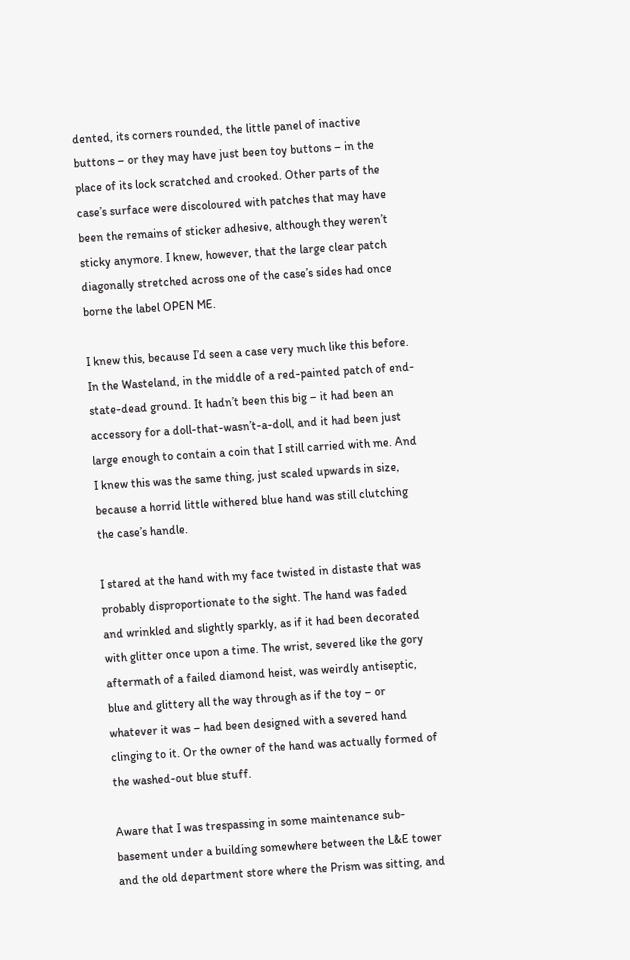dented, its corners rounded, the little panel of inactive buttons – or they may have just been toy buttons – in the place of its lock scratched and crooked. Other parts of the case’s surface were discoloured with patches that may have been the remains of sticker adhesive, although they weren’t sticky anymore. I knew, however, that the large clear patch diagonally stretched across one of the case’s sides had once borne the label OPEN ME.

I knew this, because I’d seen a case very much like this before. In the Wasteland, in the middle of a red-painted patch of end-state-dead ground. It hadn’t been this big – it had been an accessory for a doll-that-wasn’t-a-doll, and it had been just large enough to contain a coin that I still carried with me. And I knew this was the same thing, just scaled upwards in size, because a horrid little withered blue hand was still clutching the case’s handle.

I stared at the hand with my face twisted in distaste that was probably disproportionate to the sight. The hand was faded and wrinkled and slightly sparkly, as if it had been decorated with glitter once upon a time. The wrist, severed like the gory aftermath of a failed diamond heist, was weirdly antiseptic, blue and glittery all the way through as if the toy – or whatever it was – had been designed with a severed hand clinging to it. Or the owner of the hand was actually formed of the washed-out blue stuff.

Aware that I was trespassing in some maintenance sub-basement under a building somewhere between the L&E tower and the old department store where the Prism was sitting, and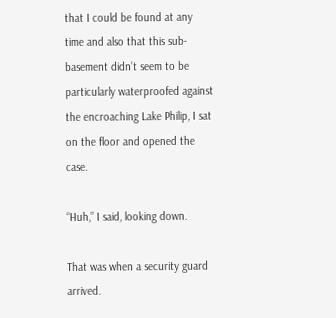that I could be found at any time and also that this sub-basement didn’t seem to be particularly waterproofed against the encroaching Lake Philip, I sat on the floor and opened the case.

“Huh,” I said, looking down.

That was when a security guard arrived.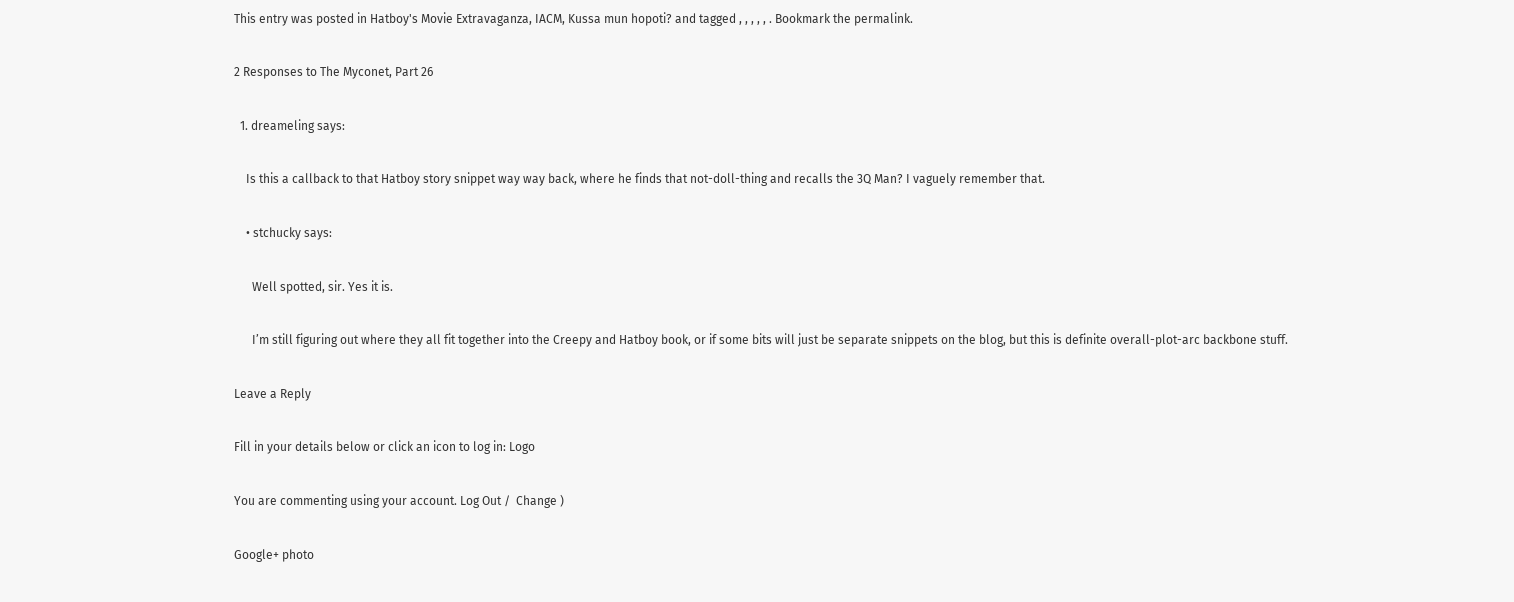This entry was posted in Hatboy's Movie Extravaganza, IACM, Kussa mun hopoti? and tagged , , , , , . Bookmark the permalink.

2 Responses to The Myconet, Part 26

  1. dreameling says:

    Is this a callback to that Hatboy story snippet way way back, where he finds that not-doll-thing and recalls the 3Q Man? I vaguely remember that.

    • stchucky says:

      Well spotted, sir. Yes it is.

      I’m still figuring out where they all fit together into the Creepy and Hatboy book, or if some bits will just be separate snippets on the blog, but this is definite overall-plot-arc backbone stuff.

Leave a Reply

Fill in your details below or click an icon to log in: Logo

You are commenting using your account. Log Out /  Change )

Google+ photo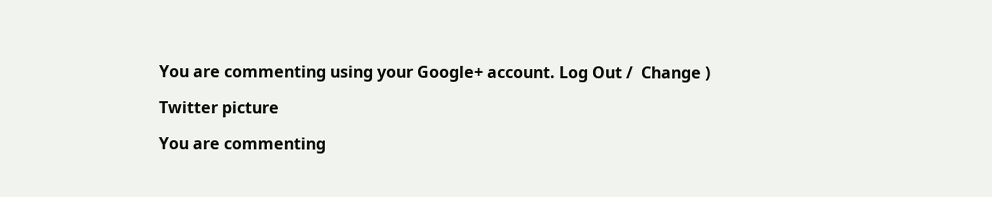You are commenting using your Google+ account. Log Out /  Change )

Twitter picture

You are commenting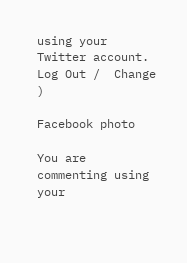using your Twitter account. Log Out /  Change )

Facebook photo

You are commenting using your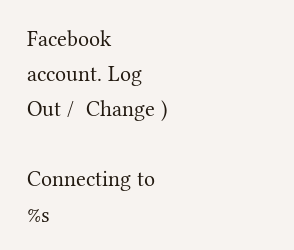Facebook account. Log Out /  Change )

Connecting to %s